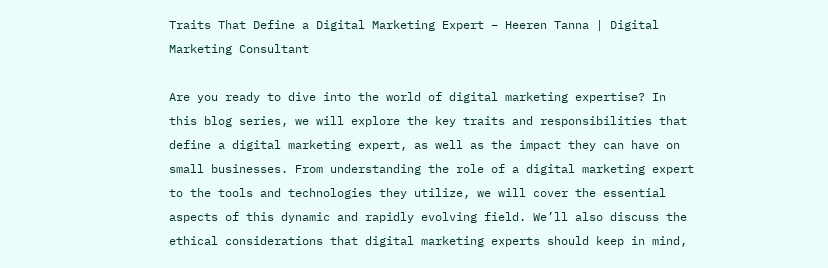Traits That Define a Digital Marketing Expert – Heeren Tanna | Digital Marketing Consultant

Are you ready to dive into the world of digital marketing expertise? In this blog series, we will explore the key traits and responsibilities that define a digital marketing expert, as well as the impact they can have on small businesses. From understanding the role of a digital marketing expert to the tools and technologies they utilize, we will cover the essential aspects of this dynamic and rapidly evolving field. We’ll also discuss the ethical considerations that digital marketing experts should keep in mind,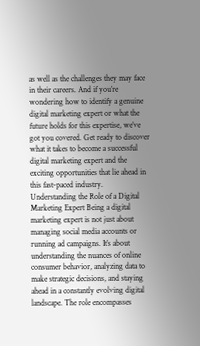as well as the challenges they may face in their careers. And if you’re wondering how to identify a genuine digital marketing expert or what the future holds for this expertise, we’ve got you covered. Get ready to discover what it takes to become a successful digital marketing expert and the exciting opportunities that lie ahead in this fast-paced industry. Understanding the Role of a Digital Marketing Expert Being a digital marketing expert is not just about managing social media accounts or running ad campaigns. It’s about understanding the nuances of online consumer behavior, analyzing data to make strategic decisions, and staying ahead in a constantly evolving digital landscape. The role encompasses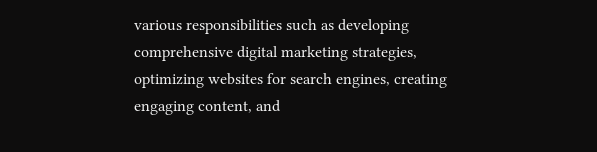various responsibilities such as developing comprehensive digital marketing strategies, optimizing websites for search engines, creating engaging content, and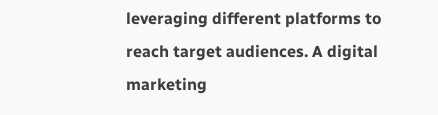leveraging different platforms to reach target audiences. A digital marketing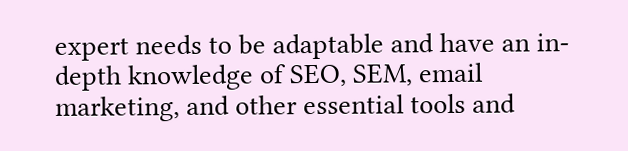expert needs to be adaptable and have an in-depth knowledge of SEO, SEM, email marketing, and other essential tools and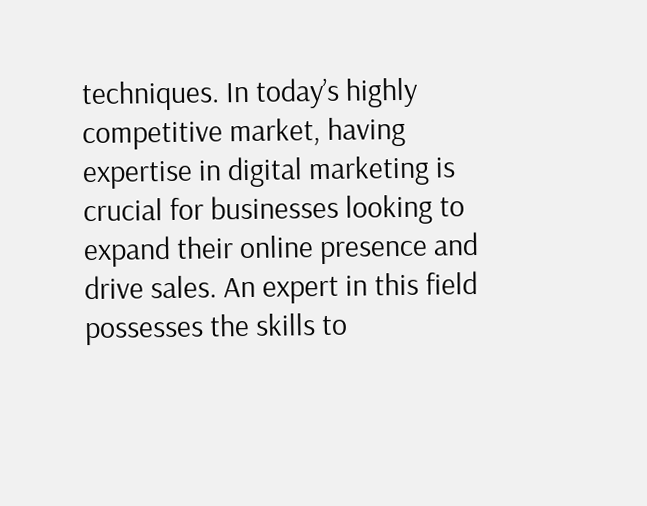techniques. In today’s highly competitive market, having expertise in digital marketing is crucial for businesses looking to expand their online presence and drive sales. An expert in this field possesses the skills to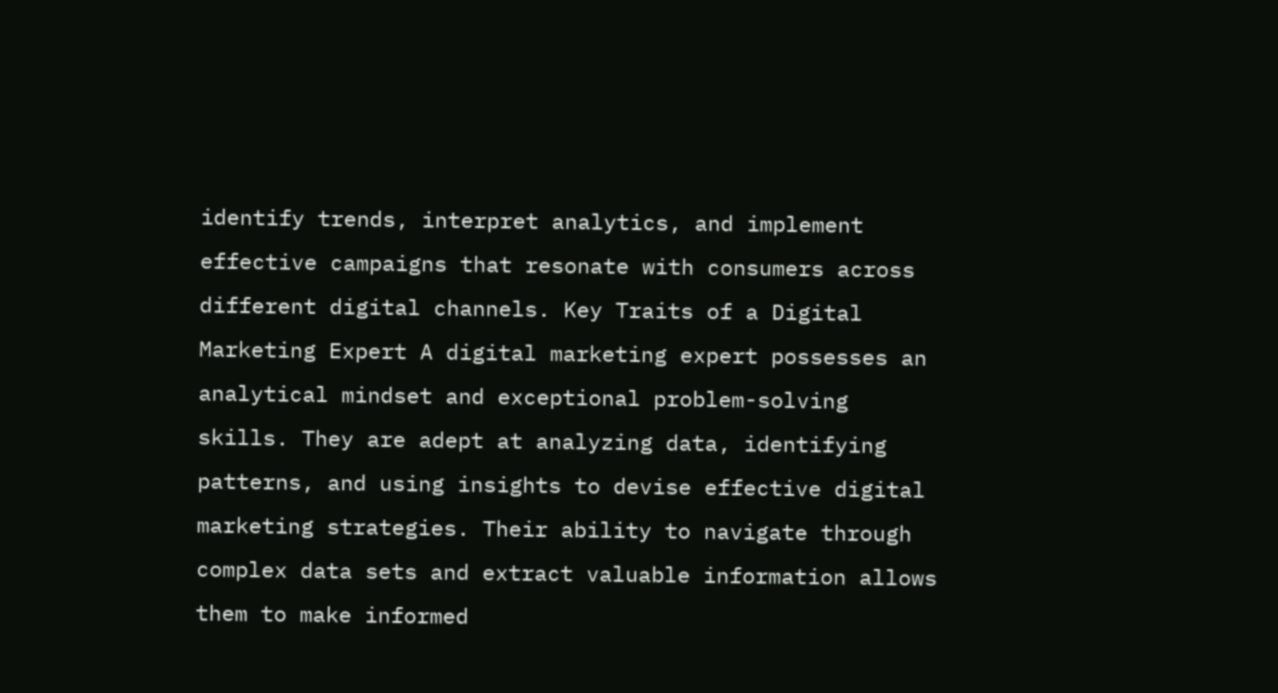identify trends, interpret analytics, and implement effective campaigns that resonate with consumers across different digital channels. Key Traits of a Digital Marketing Expert A digital marketing expert possesses an analytical mindset and exceptional problem-solving skills. They are adept at analyzing data, identifying patterns, and using insights to devise effective digital marketing strategies. Their ability to navigate through complex data sets and extract valuable information allows them to make informed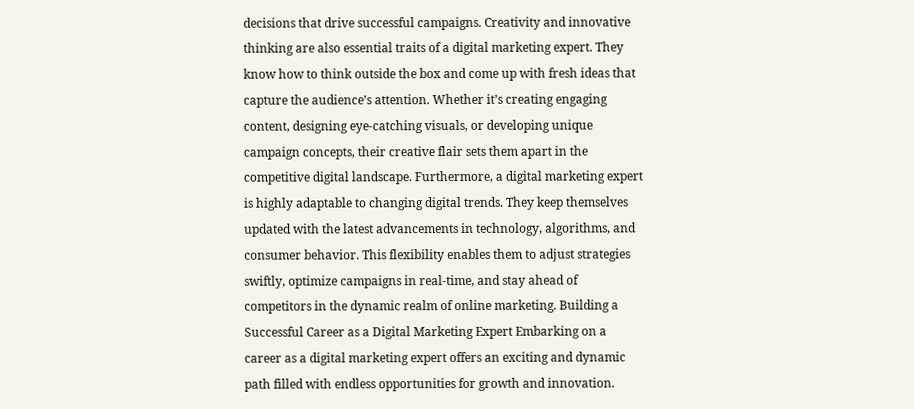decisions that drive successful campaigns. Creativity and innovative thinking are also essential traits of a digital marketing expert. They know how to think outside the box and come up with fresh ideas that capture the audience’s attention. Whether it’s creating engaging content, designing eye-catching visuals, or developing unique campaign concepts, their creative flair sets them apart in the competitive digital landscape. Furthermore, a digital marketing expert is highly adaptable to changing digital trends. They keep themselves updated with the latest advancements in technology, algorithms, and consumer behavior. This flexibility enables them to adjust strategies swiftly, optimize campaigns in real-time, and stay ahead of competitors in the dynamic realm of online marketing. Building a Successful Career as a Digital Marketing Expert Embarking on a career as a digital marketing expert offers an exciting and dynamic path filled with endless opportunities for growth and innovation.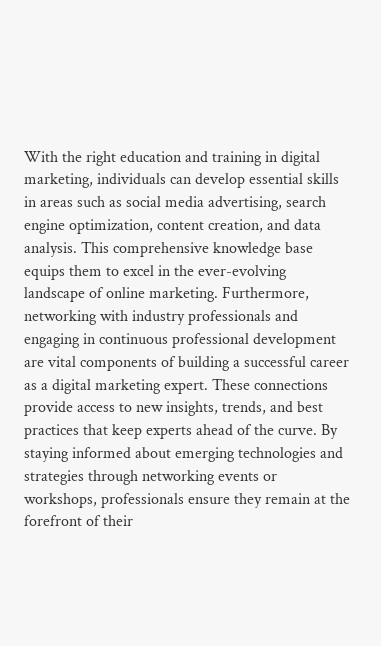With the right education and training in digital marketing, individuals can develop essential skills in areas such as social media advertising, search engine optimization, content creation, and data analysis. This comprehensive knowledge base equips them to excel in the ever-evolving landscape of online marketing. Furthermore, networking with industry professionals and engaging in continuous professional development are vital components of building a successful career as a digital marketing expert. These connections provide access to new insights, trends, and best practices that keep experts ahead of the curve. By staying informed about emerging technologies and strategies through networking events or workshops, professionals ensure they remain at the forefront of their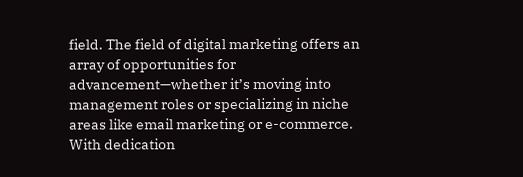field. The field of digital marketing offers an array of opportunities for advancement—whether it’s moving into management roles or specializing in niche areas like email marketing or e-commerce. With dedication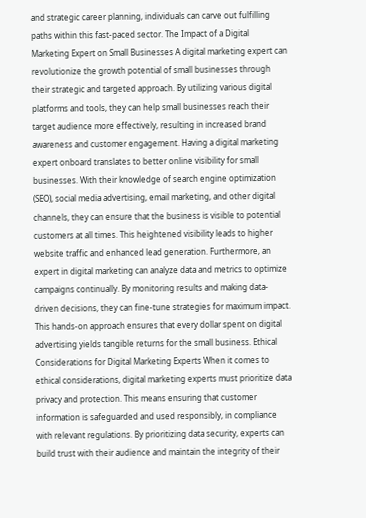and strategic career planning, individuals can carve out fulfilling paths within this fast-paced sector. The Impact of a Digital Marketing Expert on Small Businesses A digital marketing expert can revolutionize the growth potential of small businesses through their strategic and targeted approach. By utilizing various digital platforms and tools, they can help small businesses reach their target audience more effectively, resulting in increased brand awareness and customer engagement. Having a digital marketing expert onboard translates to better online visibility for small businesses. With their knowledge of search engine optimization (SEO), social media advertising, email marketing, and other digital channels, they can ensure that the business is visible to potential customers at all times. This heightened visibility leads to higher website traffic and enhanced lead generation. Furthermore, an expert in digital marketing can analyze data and metrics to optimize campaigns continually. By monitoring results and making data-driven decisions, they can fine-tune strategies for maximum impact. This hands-on approach ensures that every dollar spent on digital advertising yields tangible returns for the small business. Ethical Considerations for Digital Marketing Experts When it comes to ethical considerations, digital marketing experts must prioritize data privacy and protection. This means ensuring that customer information is safeguarded and used responsibly, in compliance with relevant regulations. By prioritizing data security, experts can build trust with their audience and maintain the integrity of their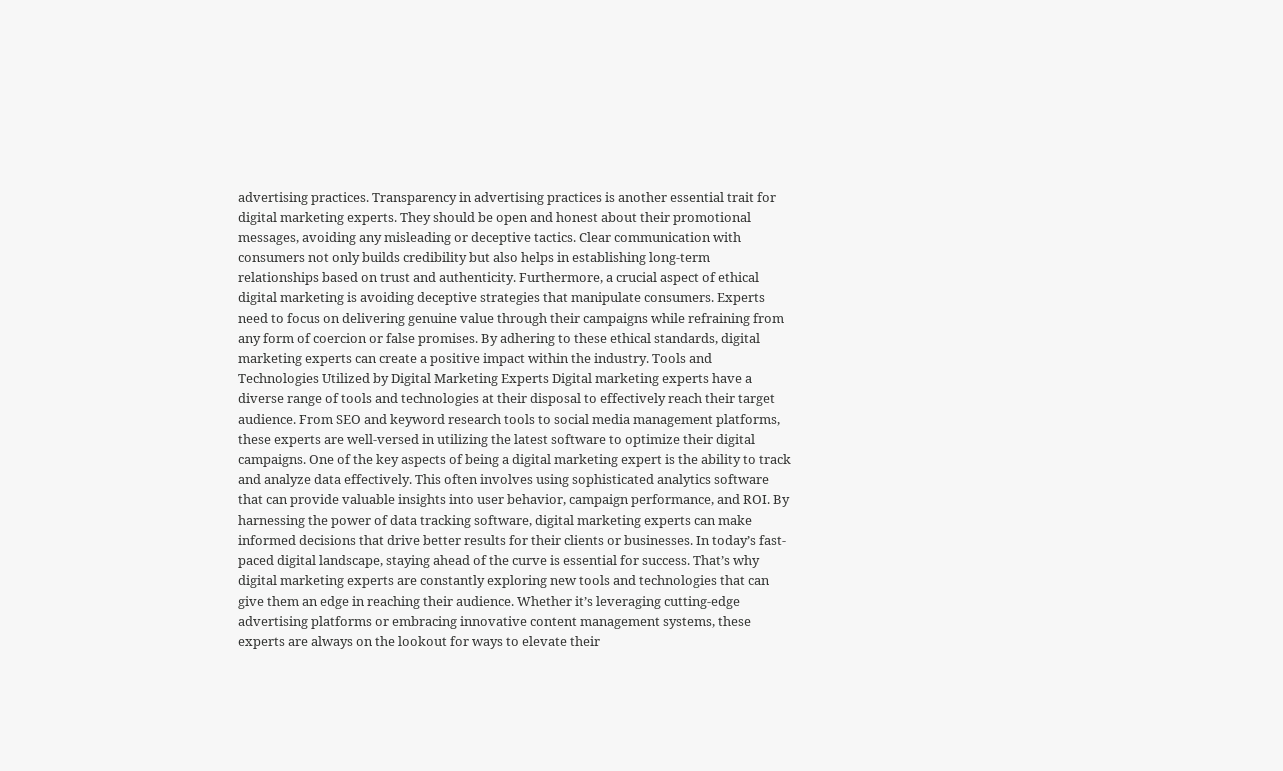advertising practices. Transparency in advertising practices is another essential trait for digital marketing experts. They should be open and honest about their promotional messages, avoiding any misleading or deceptive tactics. Clear communication with consumers not only builds credibility but also helps in establishing long-term relationships based on trust and authenticity. Furthermore, a crucial aspect of ethical digital marketing is avoiding deceptive strategies that manipulate consumers. Experts need to focus on delivering genuine value through their campaigns while refraining from any form of coercion or false promises. By adhering to these ethical standards, digital marketing experts can create a positive impact within the industry. Tools and Technologies Utilized by Digital Marketing Experts Digital marketing experts have a diverse range of tools and technologies at their disposal to effectively reach their target audience. From SEO and keyword research tools to social media management platforms, these experts are well-versed in utilizing the latest software to optimize their digital campaigns. One of the key aspects of being a digital marketing expert is the ability to track and analyze data effectively. This often involves using sophisticated analytics software that can provide valuable insights into user behavior, campaign performance, and ROI. By harnessing the power of data tracking software, digital marketing experts can make informed decisions that drive better results for their clients or businesses. In today’s fast-paced digital landscape, staying ahead of the curve is essential for success. That’s why digital marketing experts are constantly exploring new tools and technologies that can give them an edge in reaching their audience. Whether it’s leveraging cutting-edge advertising platforms or embracing innovative content management systems, these experts are always on the lookout for ways to elevate their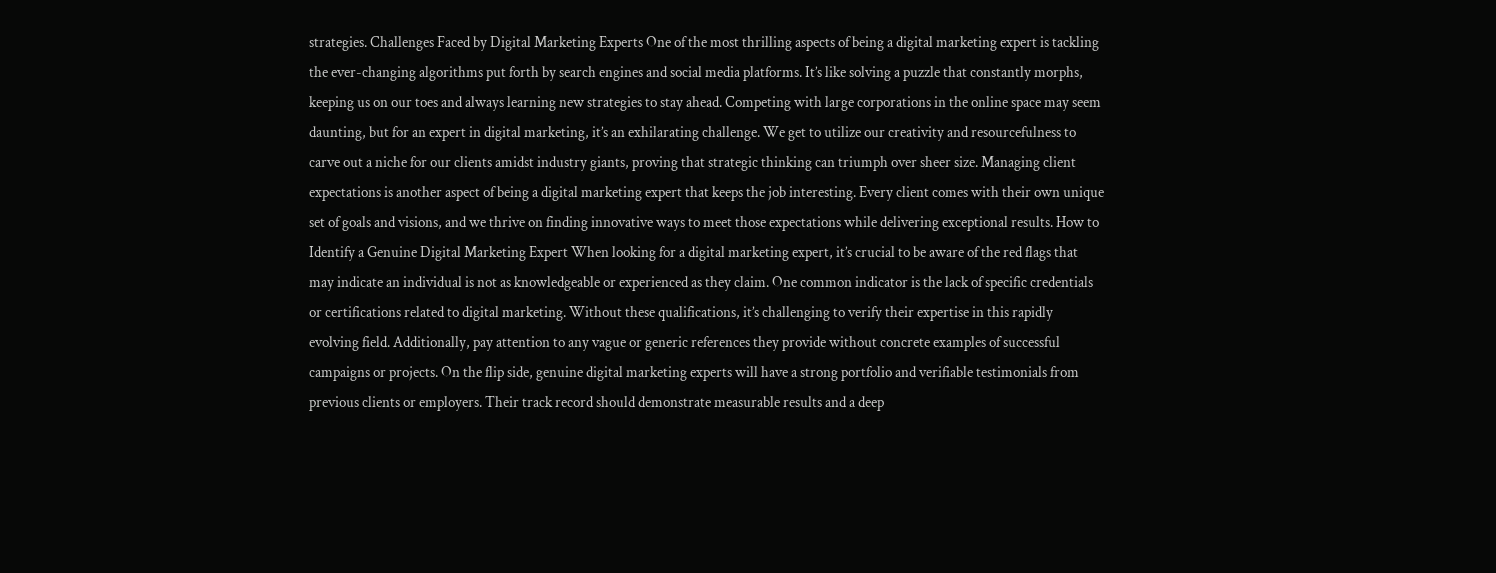strategies. Challenges Faced by Digital Marketing Experts One of the most thrilling aspects of being a digital marketing expert is tackling the ever-changing algorithms put forth by search engines and social media platforms. It’s like solving a puzzle that constantly morphs, keeping us on our toes and always learning new strategies to stay ahead. Competing with large corporations in the online space may seem daunting, but for an expert in digital marketing, it’s an exhilarating challenge. We get to utilize our creativity and resourcefulness to carve out a niche for our clients amidst industry giants, proving that strategic thinking can triumph over sheer size. Managing client expectations is another aspect of being a digital marketing expert that keeps the job interesting. Every client comes with their own unique set of goals and visions, and we thrive on finding innovative ways to meet those expectations while delivering exceptional results. How to Identify a Genuine Digital Marketing Expert When looking for a digital marketing expert, it’s crucial to be aware of the red flags that may indicate an individual is not as knowledgeable or experienced as they claim. One common indicator is the lack of specific credentials or certifications related to digital marketing. Without these qualifications, it’s challenging to verify their expertise in this rapidly evolving field. Additionally, pay attention to any vague or generic references they provide without concrete examples of successful campaigns or projects. On the flip side, genuine digital marketing experts will have a strong portfolio and verifiable testimonials from previous clients or employers. Their track record should demonstrate measurable results and a deep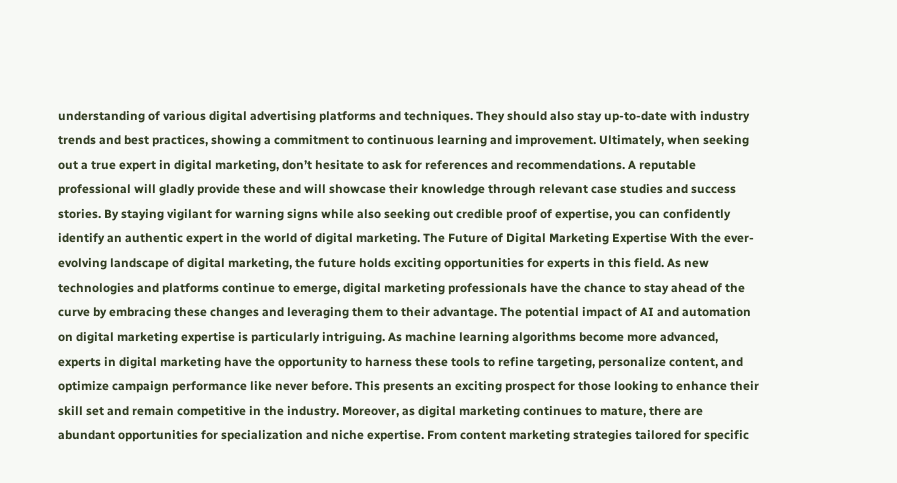understanding of various digital advertising platforms and techniques. They should also stay up-to-date with industry trends and best practices, showing a commitment to continuous learning and improvement. Ultimately, when seeking out a true expert in digital marketing, don’t hesitate to ask for references and recommendations. A reputable professional will gladly provide these and will showcase their knowledge through relevant case studies and success stories. By staying vigilant for warning signs while also seeking out credible proof of expertise, you can confidently identify an authentic expert in the world of digital marketing. The Future of Digital Marketing Expertise With the ever-evolving landscape of digital marketing, the future holds exciting opportunities for experts in this field. As new technologies and platforms continue to emerge, digital marketing professionals have the chance to stay ahead of the curve by embracing these changes and leveraging them to their advantage. The potential impact of AI and automation on digital marketing expertise is particularly intriguing. As machine learning algorithms become more advanced, experts in digital marketing have the opportunity to harness these tools to refine targeting, personalize content, and optimize campaign performance like never before. This presents an exciting prospect for those looking to enhance their skill set and remain competitive in the industry. Moreover, as digital marketing continues to mature, there are abundant opportunities for specialization and niche expertise. From content marketing strategies tailored for specific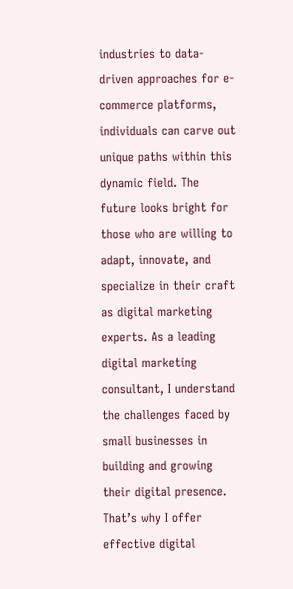industries to data-driven approaches for e-commerce platforms, individuals can carve out unique paths within this dynamic field. The future looks bright for those who are willing to adapt, innovate, and specialize in their craft as digital marketing experts. As a leading digital marketing consultant, I understand the challenges faced by small businesses in building and growing their digital presence. That’s why I offer effective digital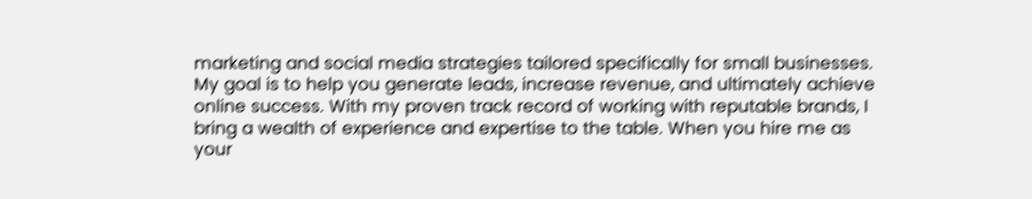marketing and social media strategies tailored specifically for small businesses. My goal is to help you generate leads, increase revenue, and ultimately achieve online success. With my proven track record of working with reputable brands, I bring a wealth of experience and expertise to the table. When you hire me as your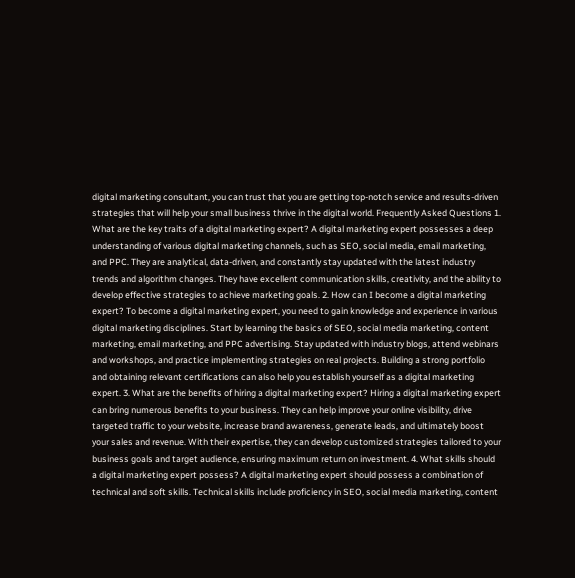digital marketing consultant, you can trust that you are getting top-notch service and results-driven strategies that will help your small business thrive in the digital world. Frequently Asked Questions 1. What are the key traits of a digital marketing expert? A digital marketing expert possesses a deep understanding of various digital marketing channels, such as SEO, social media, email marketing, and PPC. They are analytical, data-driven, and constantly stay updated with the latest industry trends and algorithm changes. They have excellent communication skills, creativity, and the ability to develop effective strategies to achieve marketing goals. 2. How can I become a digital marketing expert? To become a digital marketing expert, you need to gain knowledge and experience in various digital marketing disciplines. Start by learning the basics of SEO, social media marketing, content marketing, email marketing, and PPC advertising. Stay updated with industry blogs, attend webinars and workshops, and practice implementing strategies on real projects. Building a strong portfolio and obtaining relevant certifications can also help you establish yourself as a digital marketing expert. 3. What are the benefits of hiring a digital marketing expert? Hiring a digital marketing expert can bring numerous benefits to your business. They can help improve your online visibility, drive targeted traffic to your website, increase brand awareness, generate leads, and ultimately boost your sales and revenue. With their expertise, they can develop customized strategies tailored to your business goals and target audience, ensuring maximum return on investment. 4. What skills should a digital marketing expert possess? A digital marketing expert should possess a combination of technical and soft skills. Technical skills include proficiency in SEO, social media marketing, content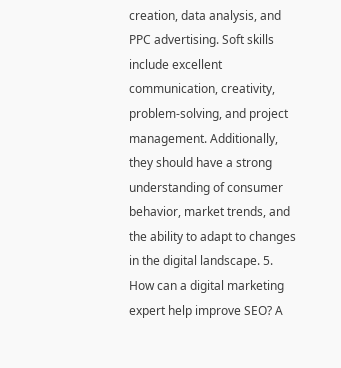creation, data analysis, and PPC advertising. Soft skills include excellent communication, creativity, problem-solving, and project management. Additionally, they should have a strong understanding of consumer behavior, market trends, and the ability to adapt to changes in the digital landscape. 5. How can a digital marketing expert help improve SEO? A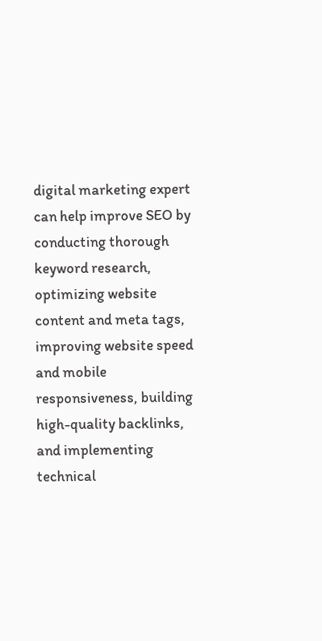digital marketing expert can help improve SEO by conducting thorough keyword research, optimizing website content and meta tags, improving website speed and mobile responsiveness, building high-quality backlinks, and implementing technical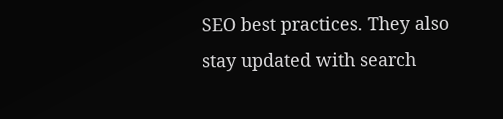SEO best practices. They also stay updated with search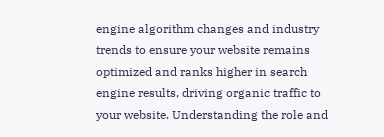engine algorithm changes and industry trends to ensure your website remains optimized and ranks higher in search engine results, driving organic traffic to your website. Understanding the role and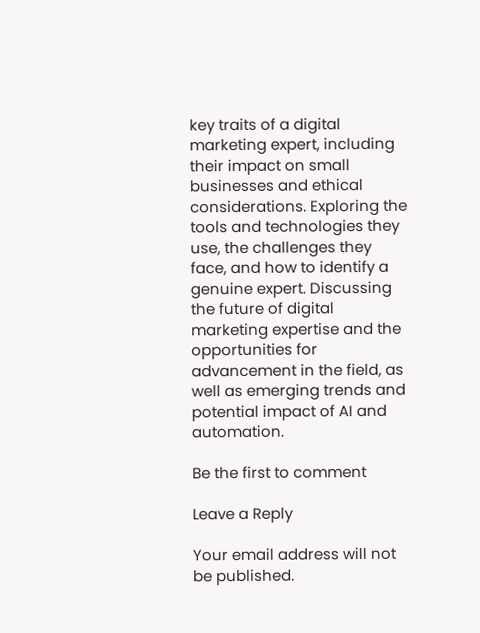key traits of a digital marketing expert, including their impact on small businesses and ethical considerations. Exploring the tools and technologies they use, the challenges they face, and how to identify a genuine expert. Discussing the future of digital marketing expertise and the opportunities for advancement in the field, as well as emerging trends and potential impact of AI and automation.

Be the first to comment

Leave a Reply

Your email address will not be published.